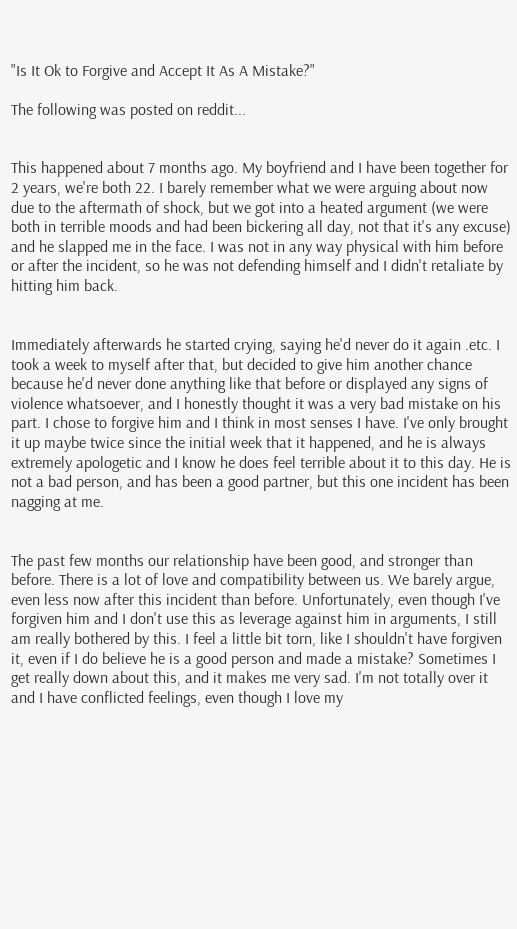"Is It Ok to Forgive and Accept It As A Mistake?"

The following was posted on reddit...


This happened about 7 months ago. My boyfriend and I have been together for 2 years, we're both 22. I barely remember what we were arguing about now due to the aftermath of shock, but we got into a heated argument (we were both in terrible moods and had been bickering all day, not that it's any excuse) and he slapped me in the face. I was not in any way physical with him before or after the incident, so he was not defending himself and I didn't retaliate by hitting him back.


Immediately afterwards he started crying, saying he'd never do it again .etc. I took a week to myself after that, but decided to give him another chance because he'd never done anything like that before or displayed any signs of violence whatsoever, and I honestly thought it was a very bad mistake on his part. I chose to forgive him and I think in most senses I have. I've only brought it up maybe twice since the initial week that it happened, and he is always extremely apologetic and I know he does feel terrible about it to this day. He is not a bad person, and has been a good partner, but this one incident has been nagging at me.


The past few months our relationship have been good, and stronger than before. There is a lot of love and compatibility between us. We barely argue, even less now after this incident than before. Unfortunately, even though I've forgiven him and I don't use this as leverage against him in arguments, I still am really bothered by this. I feel a little bit torn, like I shouldn't have forgiven it, even if I do believe he is a good person and made a mistake? Sometimes I get really down about this, and it makes me very sad. I'm not totally over it and I have conflicted feelings, even though I love my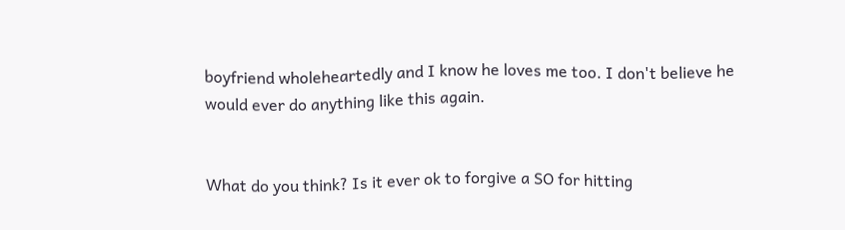boyfriend wholeheartedly and I know he loves me too. I don't believe he would ever do anything like this again.


What do you think? Is it ever ok to forgive a SO for hitting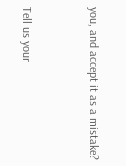you, and accept it as a mistake?


Tell us your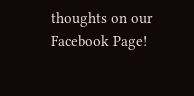thoughts on our Facebook Page!